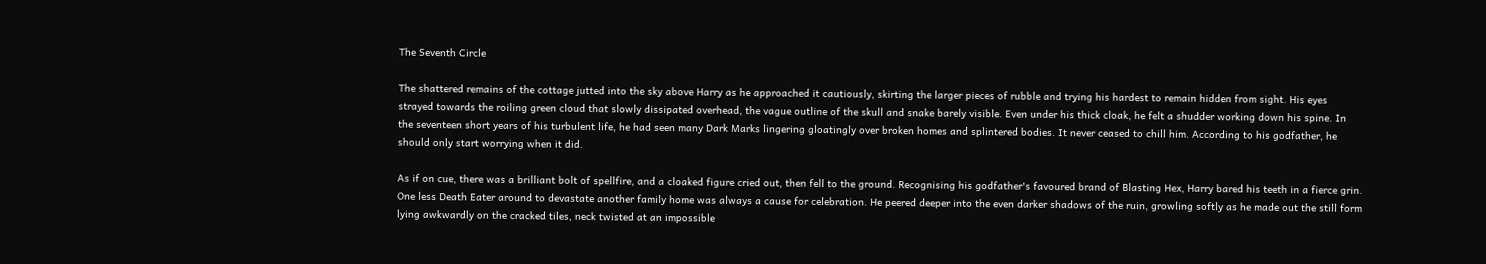The Seventh Circle

The shattered remains of the cottage jutted into the sky above Harry as he approached it cautiously, skirting the larger pieces of rubble and trying his hardest to remain hidden from sight. His eyes strayed towards the roiling green cloud that slowly dissipated overhead, the vague outline of the skull and snake barely visible. Even under his thick cloak, he felt a shudder working down his spine. In the seventeen short years of his turbulent life, he had seen many Dark Marks lingering gloatingly over broken homes and splintered bodies. It never ceased to chill him. According to his godfather, he should only start worrying when it did.

As if on cue, there was a brilliant bolt of spellfire, and a cloaked figure cried out, then fell to the ground. Recognising his godfather's favoured brand of Blasting Hex, Harry bared his teeth in a fierce grin. One less Death Eater around to devastate another family home was always a cause for celebration. He peered deeper into the even darker shadows of the ruin, growling softly as he made out the still form lying awkwardly on the cracked tiles, neck twisted at an impossible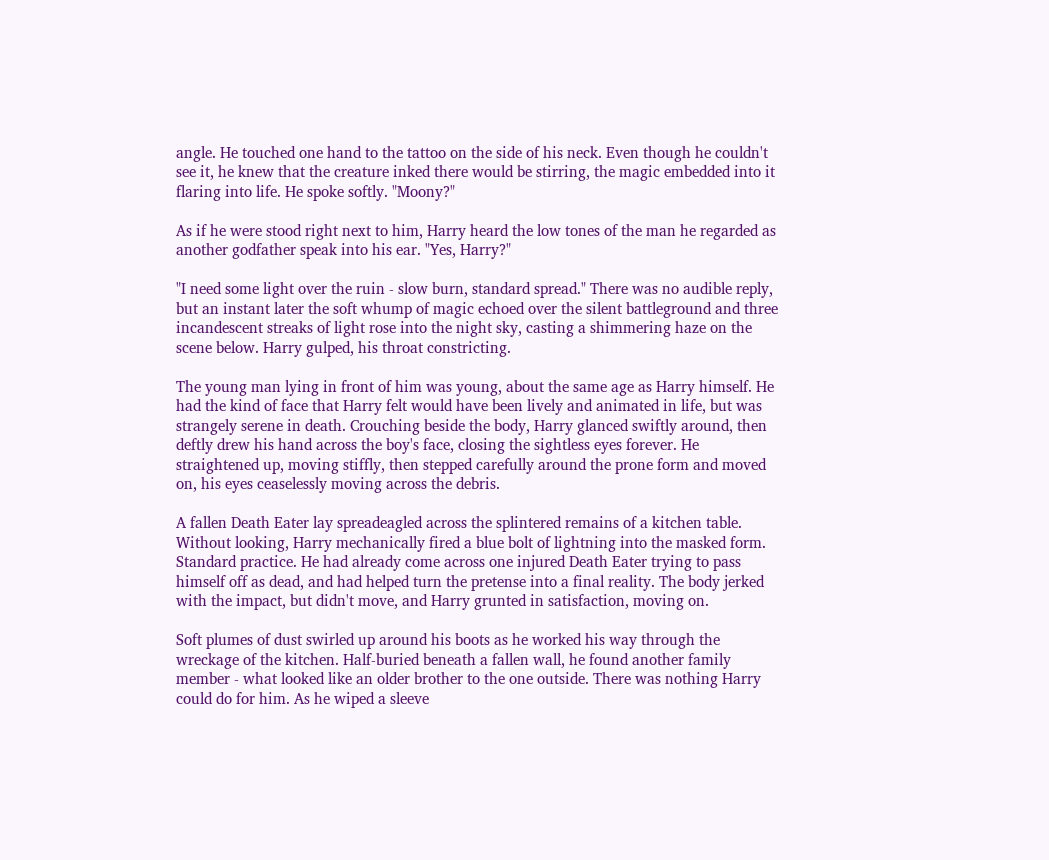angle. He touched one hand to the tattoo on the side of his neck. Even though he couldn't see it, he knew that the creature inked there would be stirring, the magic embedded into it flaring into life. He spoke softly. "Moony?"

As if he were stood right next to him, Harry heard the low tones of the man he regarded as another godfather speak into his ear. "Yes, Harry?"

"I need some light over the ruin - slow burn, standard spread." There was no audible reply, but an instant later the soft whump of magic echoed over the silent battleground and three incandescent streaks of light rose into the night sky, casting a shimmering haze on the scene below. Harry gulped, his throat constricting.

The young man lying in front of him was young, about the same age as Harry himself. He had the kind of face that Harry felt would have been lively and animated in life, but was strangely serene in death. Crouching beside the body, Harry glanced swiftly around, then deftly drew his hand across the boy's face, closing the sightless eyes forever. He straightened up, moving stiffly, then stepped carefully around the prone form and moved on, his eyes ceaselessly moving across the debris.

A fallen Death Eater lay spreadeagled across the splintered remains of a kitchen table. Without looking, Harry mechanically fired a blue bolt of lightning into the masked form. Standard practice. He had already come across one injured Death Eater trying to pass himself off as dead, and had helped turn the pretense into a final reality. The body jerked with the impact, but didn't move, and Harry grunted in satisfaction, moving on.

Soft plumes of dust swirled up around his boots as he worked his way through the wreckage of the kitchen. Half-buried beneath a fallen wall, he found another family member - what looked like an older brother to the one outside. There was nothing Harry could do for him. As he wiped a sleeve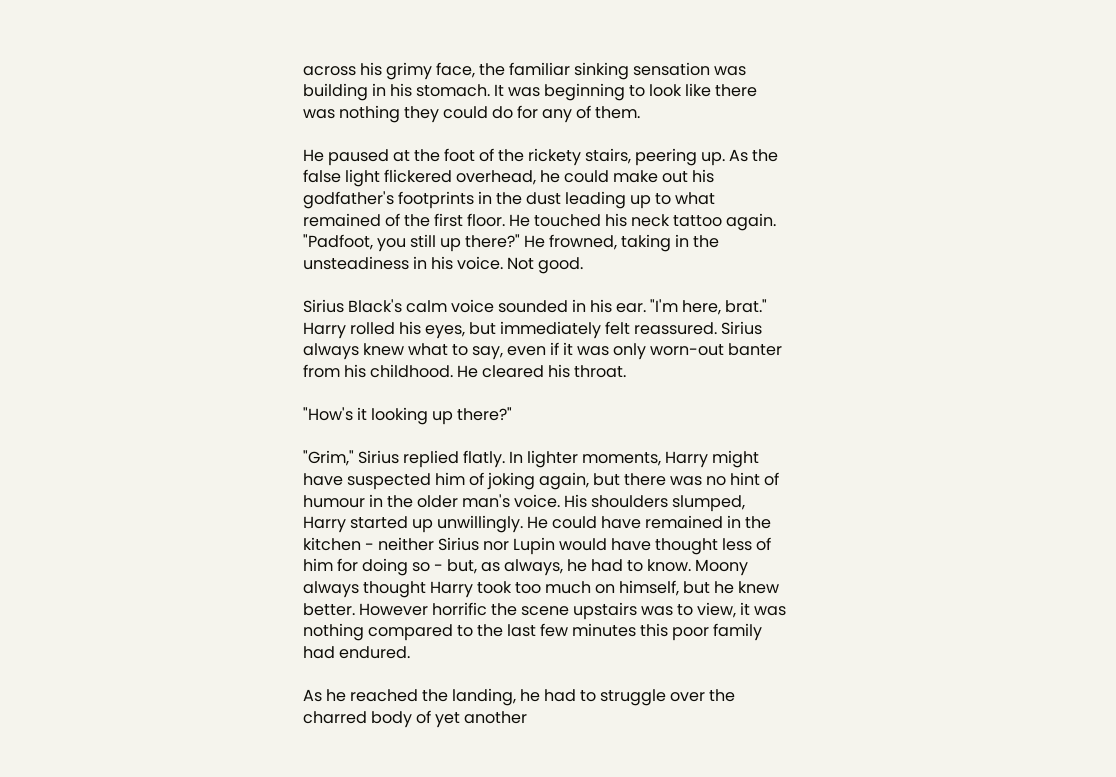across his grimy face, the familiar sinking sensation was building in his stomach. It was beginning to look like there was nothing they could do for any of them.

He paused at the foot of the rickety stairs, peering up. As the false light flickered overhead, he could make out his godfather's footprints in the dust leading up to what remained of the first floor. He touched his neck tattoo again. "Padfoot, you still up there?" He frowned, taking in the unsteadiness in his voice. Not good.

Sirius Black's calm voice sounded in his ear. "I'm here, brat." Harry rolled his eyes, but immediately felt reassured. Sirius always knew what to say, even if it was only worn-out banter from his childhood. He cleared his throat.

"How's it looking up there?"

"Grim," Sirius replied flatly. In lighter moments, Harry might have suspected him of joking again, but there was no hint of humour in the older man's voice. His shoulders slumped, Harry started up unwillingly. He could have remained in the kitchen - neither Sirius nor Lupin would have thought less of him for doing so - but, as always, he had to know. Moony always thought Harry took too much on himself, but he knew better. However horrific the scene upstairs was to view, it was nothing compared to the last few minutes this poor family had endured.

As he reached the landing, he had to struggle over the charred body of yet another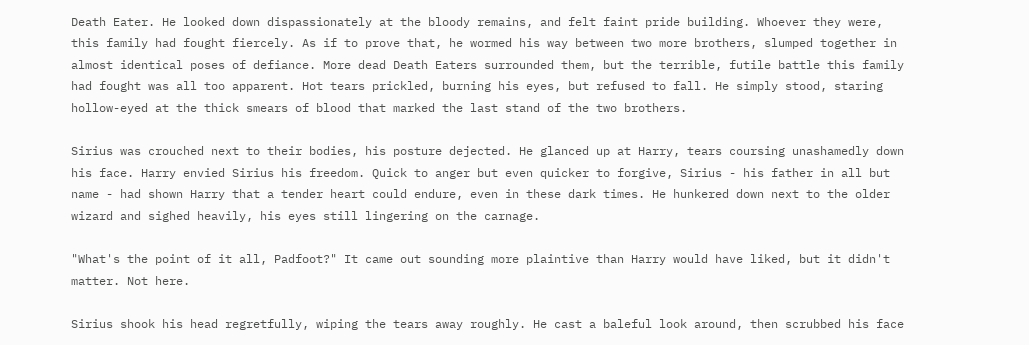Death Eater. He looked down dispassionately at the bloody remains, and felt faint pride building. Whoever they were, this family had fought fiercely. As if to prove that, he wormed his way between two more brothers, slumped together in almost identical poses of defiance. More dead Death Eaters surrounded them, but the terrible, futile battle this family had fought was all too apparent. Hot tears prickled, burning his eyes, but refused to fall. He simply stood, staring hollow-eyed at the thick smears of blood that marked the last stand of the two brothers.

Sirius was crouched next to their bodies, his posture dejected. He glanced up at Harry, tears coursing unashamedly down his face. Harry envied Sirius his freedom. Quick to anger but even quicker to forgive, Sirius - his father in all but name - had shown Harry that a tender heart could endure, even in these dark times. He hunkered down next to the older wizard and sighed heavily, his eyes still lingering on the carnage.

"What's the point of it all, Padfoot?" It came out sounding more plaintive than Harry would have liked, but it didn't matter. Not here.

Sirius shook his head regretfully, wiping the tears away roughly. He cast a baleful look around, then scrubbed his face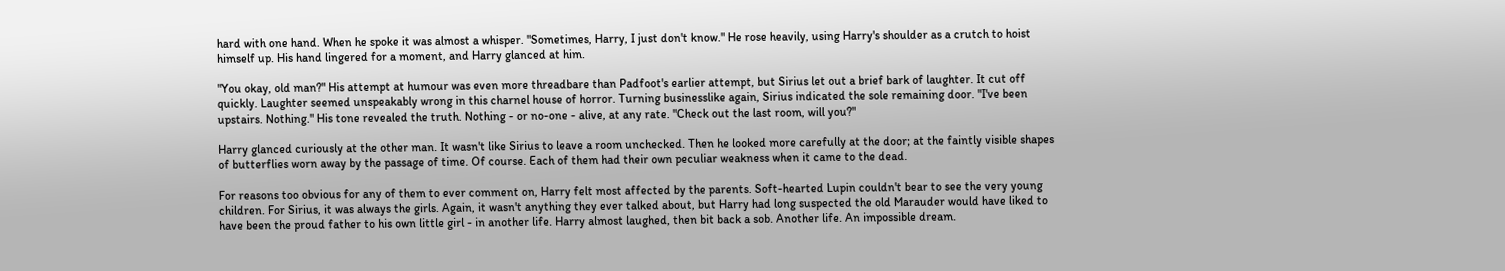hard with one hand. When he spoke it was almost a whisper. "Sometimes, Harry, I just don't know." He rose heavily, using Harry's shoulder as a crutch to hoist himself up. His hand lingered for a moment, and Harry glanced at him.

"You okay, old man?" His attempt at humour was even more threadbare than Padfoot's earlier attempt, but Sirius let out a brief bark of laughter. It cut off quickly. Laughter seemed unspeakably wrong in this charnel house of horror. Turning businesslike again, Sirius indicated the sole remaining door. "I've been upstairs. Nothing." His tone revealed the truth. Nothing - or no-one - alive, at any rate. "Check out the last room, will you?"

Harry glanced curiously at the other man. It wasn't like Sirius to leave a room unchecked. Then he looked more carefully at the door; at the faintly visible shapes of butterflies worn away by the passage of time. Of course. Each of them had their own peculiar weakness when it came to the dead.

For reasons too obvious for any of them to ever comment on, Harry felt most affected by the parents. Soft-hearted Lupin couldn't bear to see the very young children. For Sirius, it was always the girls. Again, it wasn't anything they ever talked about, but Harry had long suspected the old Marauder would have liked to have been the proud father to his own little girl - in another life. Harry almost laughed, then bit back a sob. Another life. An impossible dream.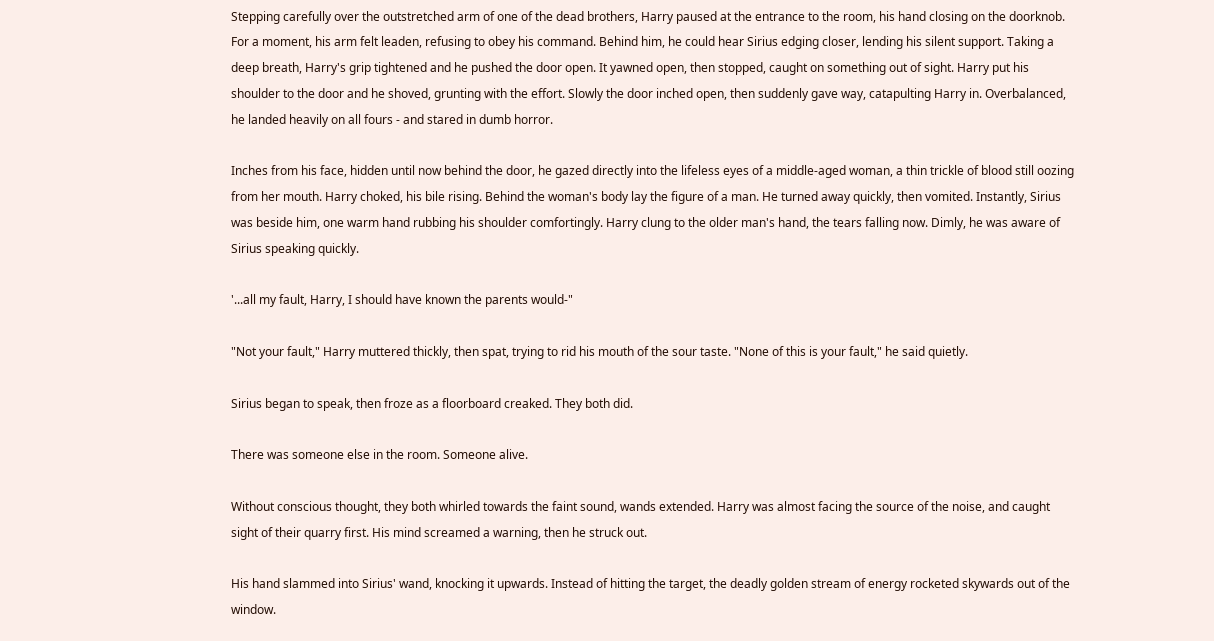Stepping carefully over the outstretched arm of one of the dead brothers, Harry paused at the entrance to the room, his hand closing on the doorknob. For a moment, his arm felt leaden, refusing to obey his command. Behind him, he could hear Sirius edging closer, lending his silent support. Taking a deep breath, Harry's grip tightened and he pushed the door open. It yawned open, then stopped, caught on something out of sight. Harry put his shoulder to the door and he shoved, grunting with the effort. Slowly the door inched open, then suddenly gave way, catapulting Harry in. Overbalanced, he landed heavily on all fours - and stared in dumb horror.

Inches from his face, hidden until now behind the door, he gazed directly into the lifeless eyes of a middle-aged woman, a thin trickle of blood still oozing from her mouth. Harry choked, his bile rising. Behind the woman's body lay the figure of a man. He turned away quickly, then vomited. Instantly, Sirius was beside him, one warm hand rubbing his shoulder comfortingly. Harry clung to the older man's hand, the tears falling now. Dimly, he was aware of Sirius speaking quickly.

'...all my fault, Harry, I should have known the parents would-"

"Not your fault," Harry muttered thickly, then spat, trying to rid his mouth of the sour taste. "None of this is your fault," he said quietly.

Sirius began to speak, then froze as a floorboard creaked. They both did.

There was someone else in the room. Someone alive.

Without conscious thought, they both whirled towards the faint sound, wands extended. Harry was almost facing the source of the noise, and caught sight of their quarry first. His mind screamed a warning, then he struck out.

His hand slammed into Sirius' wand, knocking it upwards. Instead of hitting the target, the deadly golden stream of energy rocketed skywards out of the window.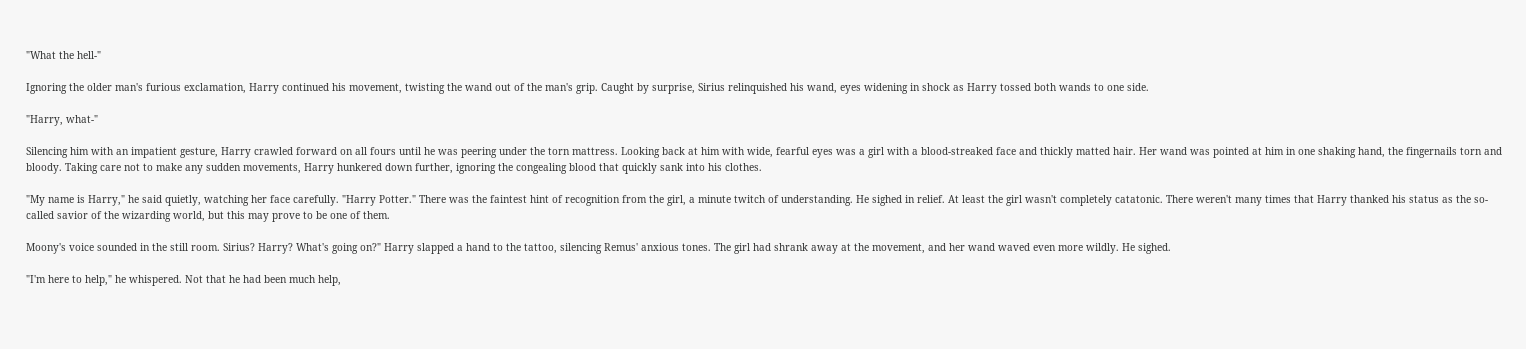"What the hell-"

Ignoring the older man's furious exclamation, Harry continued his movement, twisting the wand out of the man's grip. Caught by surprise, Sirius relinquished his wand, eyes widening in shock as Harry tossed both wands to one side.

"Harry, what-"

Silencing him with an impatient gesture, Harry crawled forward on all fours until he was peering under the torn mattress. Looking back at him with wide, fearful eyes was a girl with a blood-streaked face and thickly matted hair. Her wand was pointed at him in one shaking hand, the fingernails torn and bloody. Taking care not to make any sudden movements, Harry hunkered down further, ignoring the congealing blood that quickly sank into his clothes.

"My name is Harry," he said quietly, watching her face carefully. "Harry Potter." There was the faintest hint of recognition from the girl, a minute twitch of understanding. He sighed in relief. At least the girl wasn't completely catatonic. There weren't many times that Harry thanked his status as the so-called savior of the wizarding world, but this may prove to be one of them.

Moony's voice sounded in the still room. Sirius? Harry? What's going on?" Harry slapped a hand to the tattoo, silencing Remus' anxious tones. The girl had shrank away at the movement, and her wand waved even more wildly. He sighed.

"I'm here to help," he whispered. Not that he had been much help,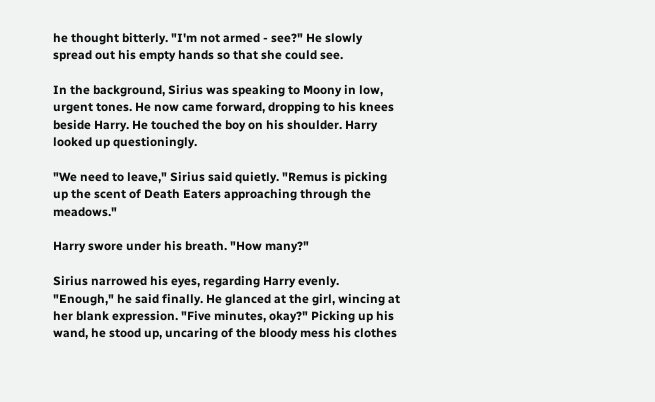he thought bitterly. "I'm not armed - see?" He slowly spread out his empty hands so that she could see.

In the background, Sirius was speaking to Moony in low, urgent tones. He now came forward, dropping to his knees beside Harry. He touched the boy on his shoulder. Harry looked up questioningly.

"We need to leave," Sirius said quietly. "Remus is picking up the scent of Death Eaters approaching through the meadows."

Harry swore under his breath. "How many?"

Sirius narrowed his eyes, regarding Harry evenly. "Enough," he said finally. He glanced at the girl, wincing at her blank expression. "Five minutes, okay?" Picking up his wand, he stood up, uncaring of the bloody mess his clothes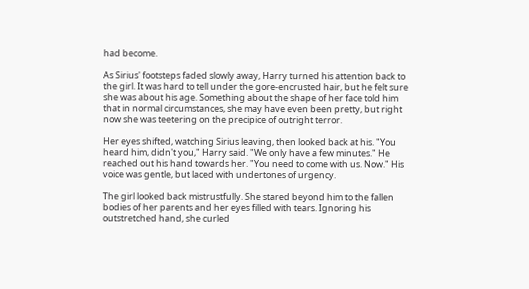had become.

As Sirius' footsteps faded slowly away, Harry turned his attention back to the girl. It was hard to tell under the gore-encrusted hair, but he felt sure she was about his age. Something about the shape of her face told him that in normal circumstances, she may have even been pretty, but right now she was teetering on the precipice of outright terror.

Her eyes shifted, watching Sirius leaving, then looked back at his. "You heard him, didn't you," Harry said. "We only have a few minutes." He reached out his hand towards her. "You need to come with us. Now." His voice was gentle, but laced with undertones of urgency.

The girl looked back mistrustfully. She stared beyond him to the fallen bodies of her parents and her eyes filled with tears. Ignoring his outstretched hand, she curled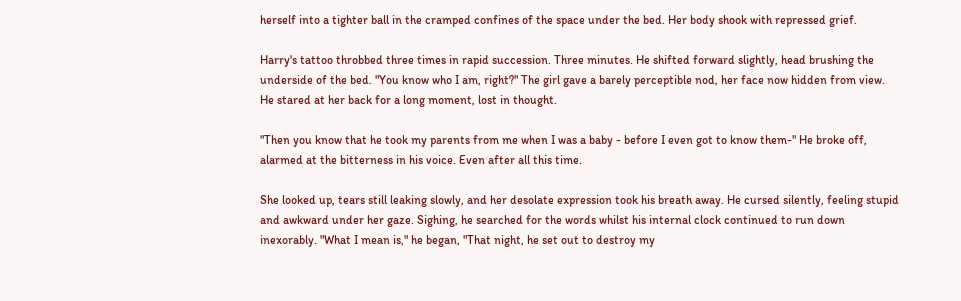herself into a tighter ball in the cramped confines of the space under the bed. Her body shook with repressed grief.

Harry's tattoo throbbed three times in rapid succession. Three minutes. He shifted forward slightly, head brushing the underside of the bed. "You know who I am, right?" The girl gave a barely perceptible nod, her face now hidden from view. He stared at her back for a long moment, lost in thought.

"Then you know that he took my parents from me when I was a baby - before I even got to know them-" He broke off, alarmed at the bitterness in his voice. Even after all this time.

She looked up, tears still leaking slowly, and her desolate expression took his breath away. He cursed silently, feeling stupid and awkward under her gaze. Sighing, he searched for the words whilst his internal clock continued to run down inexorably. "What I mean is," he began, "That night, he set out to destroy my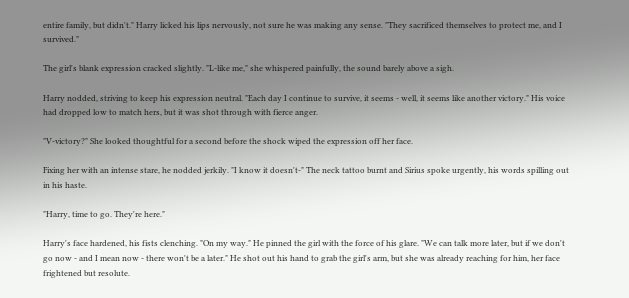entire family, but didn't." Harry licked his lips nervously, not sure he was making any sense. "They sacrificed themselves to protect me, and I survived."

The girl's blank expression cracked slightly. "L-like me," she whispered painfully, the sound barely above a sigh.

Harry nodded, striving to keep his expression neutral. "Each day I continue to survive, it seems - well, it seems like another victory." His voice had dropped low to match hers, but it was shot through with fierce anger.

"V-victory?" She looked thoughtful for a second before the shock wiped the expression off her face.

Fixing her with an intense stare, he nodded jerkily. "I know it doesn't-" The neck tattoo burnt and Sirius spoke urgently, his words spilling out in his haste.

"Harry, time to go. They're here."

Harry's face hardened, his fists clenching. "On my way." He pinned the girl with the force of his glare. "We can talk more later, but if we don't go now - and I mean now - there won't be a later." He shot out his hand to grab the girl's arm, but she was already reaching for him, her face frightened but resolute.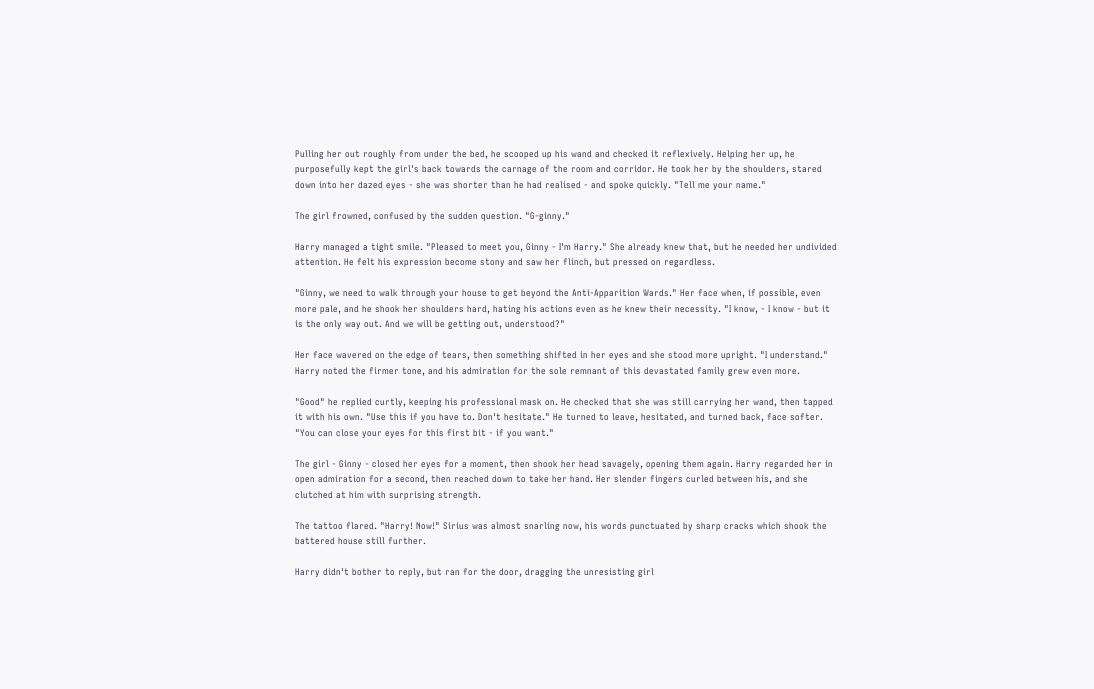Pulling her out roughly from under the bed, he scooped up his wand and checked it reflexively. Helping her up, he purposefully kept the girl's back towards the carnage of the room and corridor. He took her by the shoulders, stared down into her dazed eyes - she was shorter than he had realised - and spoke quickly. "Tell me your name."

The girl frowned, confused by the sudden question. "G-ginny."

Harry managed a tight smile. "Pleased to meet you, Ginny - I'm Harry." She already knew that, but he needed her undivided attention. He felt his expression become stony and saw her flinch, but pressed on regardless.

"Ginny, we need to walk through your house to get beyond the Anti-Apparition Wards." Her face when, if possible, even more pale, and he shook her shoulders hard, hating his actions even as he knew their necessity. "I know, - I know - but it is the only way out. And we will be getting out, understood?"

Her face wavered on the edge of tears, then something shifted in her eyes and she stood more upright. "I understand." Harry noted the firmer tone, and his admiration for the sole remnant of this devastated family grew even more.

"Good" he replied curtly, keeping his professional mask on. He checked that she was still carrying her wand, then tapped it with his own. "Use this if you have to. Don't hesitate." He turned to leave, hesitated, and turned back, face softer. "You can close your eyes for this first bit - if you want."

The girl - Ginny - closed her eyes for a moment, then shook her head savagely, opening them again. Harry regarded her in open admiration for a second, then reached down to take her hand. Her slender fingers curled between his, and she clutched at him with surprising strength.

The tattoo flared. "Harry! Now!" Sirius was almost snarling now, his words punctuated by sharp cracks which shook the battered house still further.

Harry didn't bother to reply, but ran for the door, dragging the unresisting girl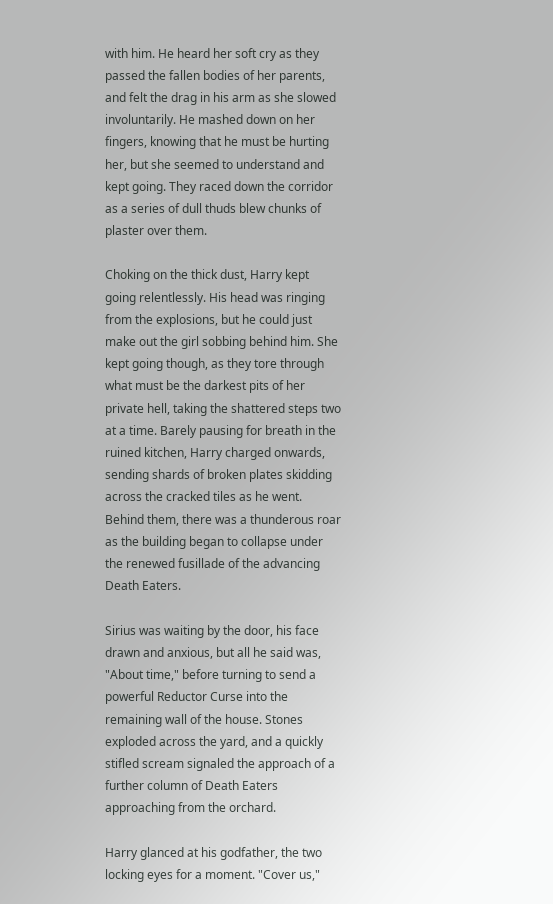with him. He heard her soft cry as they passed the fallen bodies of her parents, and felt the drag in his arm as she slowed involuntarily. He mashed down on her fingers, knowing that he must be hurting her, but she seemed to understand and kept going. They raced down the corridor as a series of dull thuds blew chunks of plaster over them.

Choking on the thick dust, Harry kept going relentlessly. His head was ringing from the explosions, but he could just make out the girl sobbing behind him. She kept going though, as they tore through what must be the darkest pits of her private hell, taking the shattered steps two at a time. Barely pausing for breath in the ruined kitchen, Harry charged onwards, sending shards of broken plates skidding across the cracked tiles as he went. Behind them, there was a thunderous roar as the building began to collapse under the renewed fusillade of the advancing Death Eaters.

Sirius was waiting by the door, his face drawn and anxious, but all he said was, "About time," before turning to send a powerful Reductor Curse into the remaining wall of the house. Stones exploded across the yard, and a quickly stifled scream signaled the approach of a further column of Death Eaters approaching from the orchard.

Harry glanced at his godfather, the two locking eyes for a moment. "Cover us,"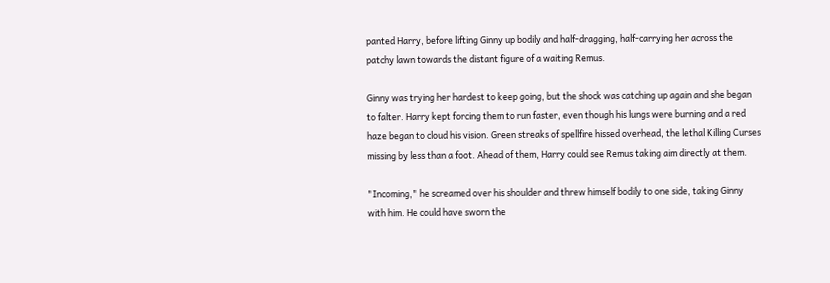panted Harry, before lifting Ginny up bodily and half-dragging, half-carrying her across the patchy lawn towards the distant figure of a waiting Remus.

Ginny was trying her hardest to keep going, but the shock was catching up again and she began to falter. Harry kept forcing them to run faster, even though his lungs were burning and a red haze began to cloud his vision. Green streaks of spellfire hissed overhead, the lethal Killing Curses missing by less than a foot. Ahead of them, Harry could see Remus taking aim directly at them.

"Incoming," he screamed over his shoulder and threw himself bodily to one side, taking Ginny with him. He could have sworn the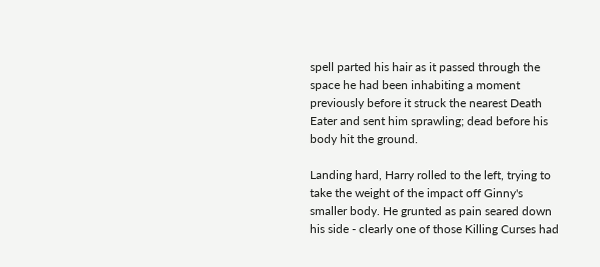spell parted his hair as it passed through the space he had been inhabiting a moment previously before it struck the nearest Death Eater and sent him sprawling; dead before his body hit the ground.

Landing hard, Harry rolled to the left, trying to take the weight of the impact off Ginny's smaller body. He grunted as pain seared down his side - clearly one of those Killing Curses had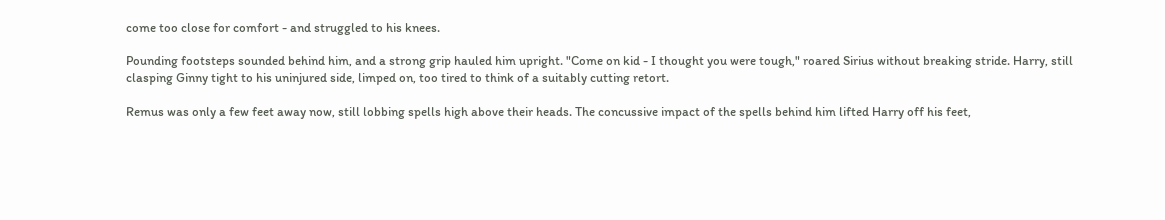come too close for comfort - and struggled to his knees.

Pounding footsteps sounded behind him, and a strong grip hauled him upright. "Come on kid - I thought you were tough," roared Sirius without breaking stride. Harry, still clasping Ginny tight to his uninjured side, limped on, too tired to think of a suitably cutting retort.

Remus was only a few feet away now, still lobbing spells high above their heads. The concussive impact of the spells behind him lifted Harry off his feet,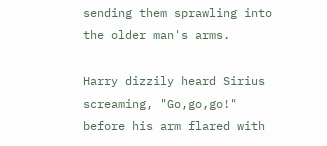sending them sprawling into the older man's arms.

Harry dizzily heard Sirius screaming, "Go,go,go!" before his arm flared with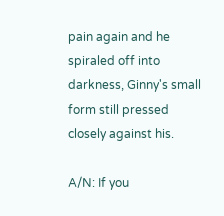pain again and he spiraled off into darkness, Ginny's small form still pressed closely against his.

A/N: If you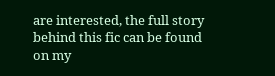are interested, the full story behind this fic can be found on my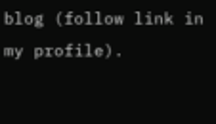blog (follow link in my profile).